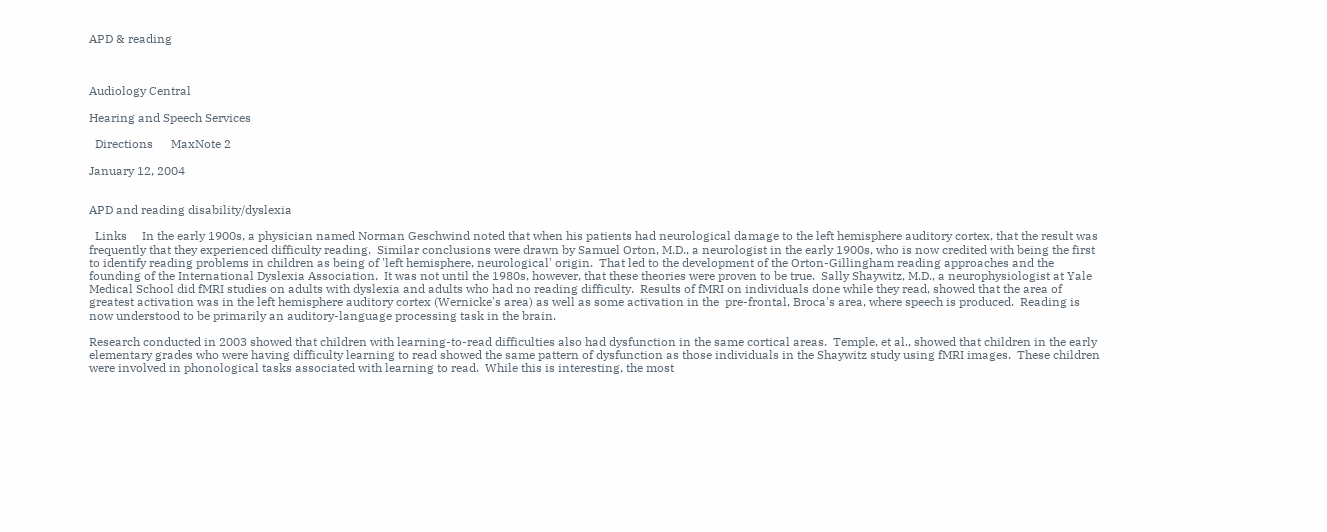APD & reading



Audiology Central

Hearing and Speech Services

  Directions      MaxNote 2

January 12, 2004


APD and reading disability/dyslexia

  Links     In the early 1900s, a physician named Norman Geschwind noted that when his patients had neurological damage to the left hemisphere auditory cortex, that the result was frequently that they experienced difficulty reading.  Similar conclusions were drawn by Samuel Orton, M.D., a neurologist in the early 1900s, who is now credited with being the first to identify reading problems in children as being of 'left hemisphere, neurological' origin.  That led to the development of the Orton-Gillingham reading approaches and the founding of the International Dyslexia Association.  It was not until the 1980s, however, that these theories were proven to be true.  Sally Shaywitz, M.D., a neurophysiologist at Yale Medical School did fMRI studies on adults with dyslexia and adults who had no reading difficulty.  Results of fMRI on individuals done while they read, showed that the area of greatest activation was in the left hemisphere auditory cortex (Wernicke's area) as well as some activation in the  pre-frontal, Broca's area, where speech is produced.  Reading is now understood to be primarily an auditory-language processing task in the brain.

Research conducted in 2003 showed that children with learning-to-read difficulties also had dysfunction in the same cortical areas.  Temple, et al., showed that children in the early elementary grades who were having difficulty learning to read showed the same pattern of dysfunction as those individuals in the Shaywitz study using fMRI images.  These children were involved in phonological tasks associated with learning to read.  While this is interesting, the most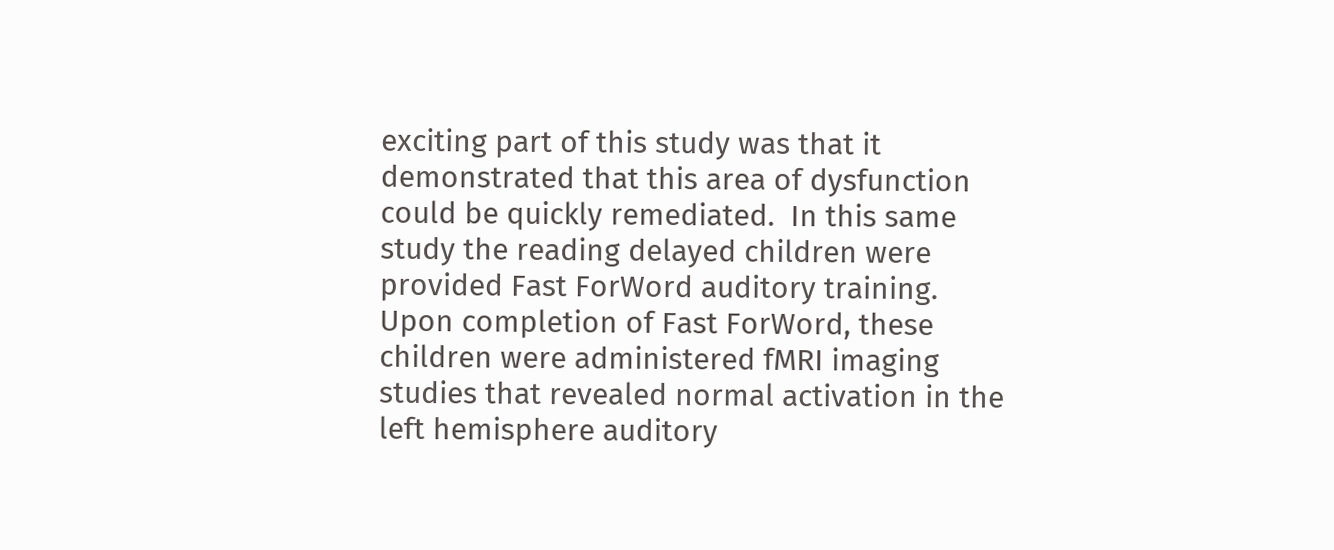exciting part of this study was that it demonstrated that this area of dysfunction could be quickly remediated.  In this same study the reading delayed children were provided Fast ForWord auditory training.  Upon completion of Fast ForWord, these children were administered fMRI imaging studies that revealed normal activation in the left hemisphere auditory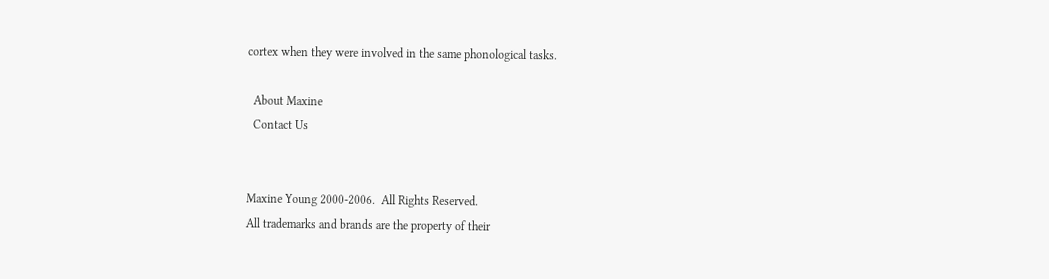cortex when they were involved in the same phonological tasks.

  About Maxine
  Contact Us


Maxine Young 2000-2006.  All Rights Reserved.
All trademarks and brands are the property of their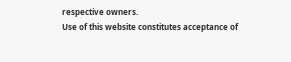respective owners.
Use of this website constitutes acceptance of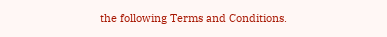the following Terms and Conditions.